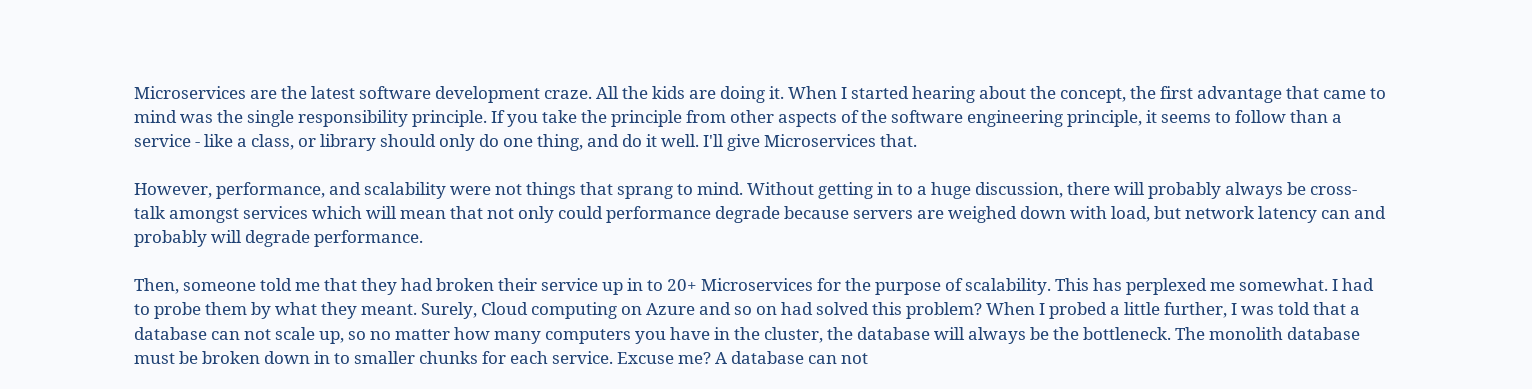Microservices are the latest software development craze. All the kids are doing it. When I started hearing about the concept, the first advantage that came to mind was the single responsibility principle. If you take the principle from other aspects of the software engineering principle, it seems to follow than a service - like a class, or library should only do one thing, and do it well. I'll give Microservices that.

However, performance, and scalability were not things that sprang to mind. Without getting in to a huge discussion, there will probably always be cross-talk amongst services which will mean that not only could performance degrade because servers are weighed down with load, but network latency can and probably will degrade performance.

Then, someone told me that they had broken their service up in to 20+ Microservices for the purpose of scalability. This has perplexed me somewhat. I had to probe them by what they meant. Surely, Cloud computing on Azure and so on had solved this problem? When I probed a little further, I was told that a database can not scale up, so no matter how many computers you have in the cluster, the database will always be the bottleneck. The monolith database must be broken down in to smaller chunks for each service. Excuse me? A database can not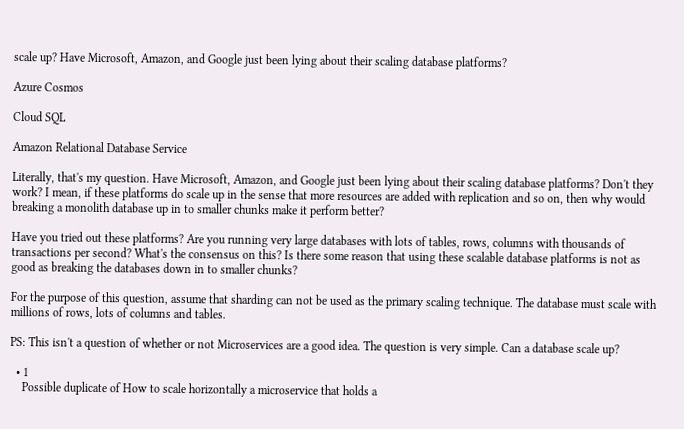scale up? Have Microsoft, Amazon, and Google just been lying about their scaling database platforms?

Azure Cosmos

Cloud SQL

Amazon Relational Database Service

Literally, that's my question. Have Microsoft, Amazon, and Google just been lying about their scaling database platforms? Don't they work? I mean, if these platforms do scale up in the sense that more resources are added with replication and so on, then why would breaking a monolith database up in to smaller chunks make it perform better?

Have you tried out these platforms? Are you running very large databases with lots of tables, rows, columns with thousands of transactions per second? What's the consensus on this? Is there some reason that using these scalable database platforms is not as good as breaking the databases down in to smaller chunks?

For the purpose of this question, assume that sharding can not be used as the primary scaling technique. The database must scale with millions of rows, lots of columns and tables.

PS: This isn't a question of whether or not Microservices are a good idea. The question is very simple. Can a database scale up?

  • 1
    Possible duplicate of How to scale horizontally a microservice that holds a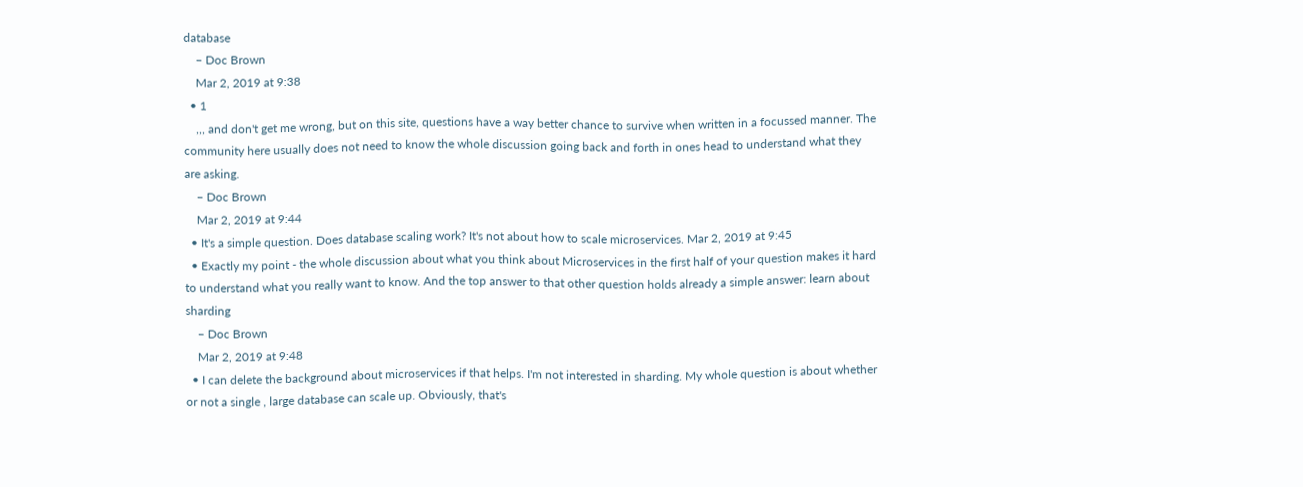database
    – Doc Brown
    Mar 2, 2019 at 9:38
  • 1
    ,,, and don't get me wrong, but on this site, questions have a way better chance to survive when written in a focussed manner. The community here usually does not need to know the whole discussion going back and forth in ones head to understand what they are asking.
    – Doc Brown
    Mar 2, 2019 at 9:44
  • It's a simple question. Does database scaling work? It's not about how to scale microservices. Mar 2, 2019 at 9:45
  • Exactly my point - the whole discussion about what you think about Microservices in the first half of your question makes it hard to understand what you really want to know. And the top answer to that other question holds already a simple answer: learn about sharding
    – Doc Brown
    Mar 2, 2019 at 9:48
  • I can delete the background about microservices if that helps. I'm not interested in sharding. My whole question is about whether or not a single , large database can scale up. Obviously, that's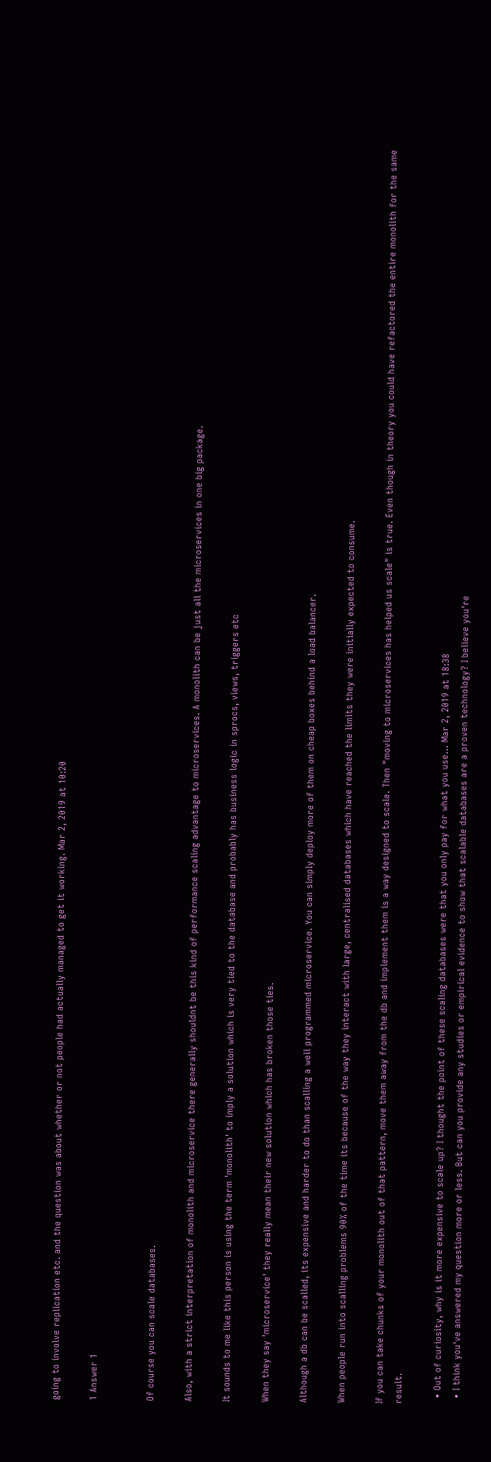going to involve replication etc. and the question was about whether or not people had actually managed to get it working. Mar 2, 2019 at 10:20

1 Answer 1


Of course you can scale databases.

Also, with a strict interpretation of monolith and microservice there generally shouldnt be this kind of performance scaling advantage to microservices. A monolith can be just all the microservices in one big package.

It sounds to me like this person is using the term 'monolith' to imply a solution which is very tied to the database and probably has business logic in sprocs, views, triggers etc

When they say 'microservice' they really mean their new solution which has broken those ties.

Although a db can be scalled, its expensive and harder to do than scalling a well programmed microservice. You can simply deploy more of them on cheap boxes behind a load balancer.

When people run into scalling problems 90% of the time its because of the way they interact with large, centralised databases which have reached the limits they were initially expected to consume.

If you can take chunks of your monolith out of that pattern, move them away from the db and implement them is a way designed to scale. Then "moving to microservices has helped us scale" is true. Even though in theory you could have refactored the entire monolith for the same result.

  • Out of curiosity, why is it more expensive to scale up? I thought the point of these scaling databases were that you only pay for what you use... Mar 2, 2019 at 18:38
  • I think you've answered my question more or less. But can you provide any studies or empirical evidence to show that scalable databases are a proven technology? I believe you're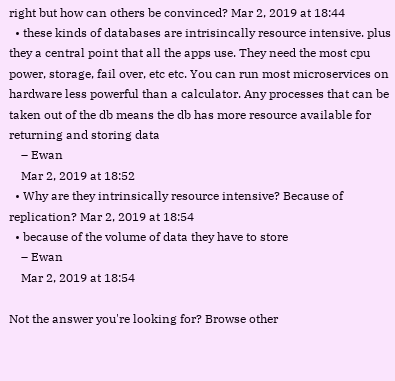right but how can others be convinced? Mar 2, 2019 at 18:44
  • these kinds of databases are intrisincally resource intensive. plus they a central point that all the apps use. They need the most cpu power, storage, fail over, etc etc. You can run most microservices on hardware less powerful than a calculator. Any processes that can be taken out of the db means the db has more resource available for returning and storing data
    – Ewan
    Mar 2, 2019 at 18:52
  • Why are they intrinsically resource intensive? Because of replication? Mar 2, 2019 at 18:54
  • because of the volume of data they have to store
    – Ewan
    Mar 2, 2019 at 18:54

Not the answer you're looking for? Browse other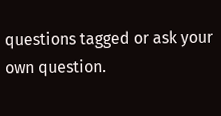questions tagged or ask your own question.